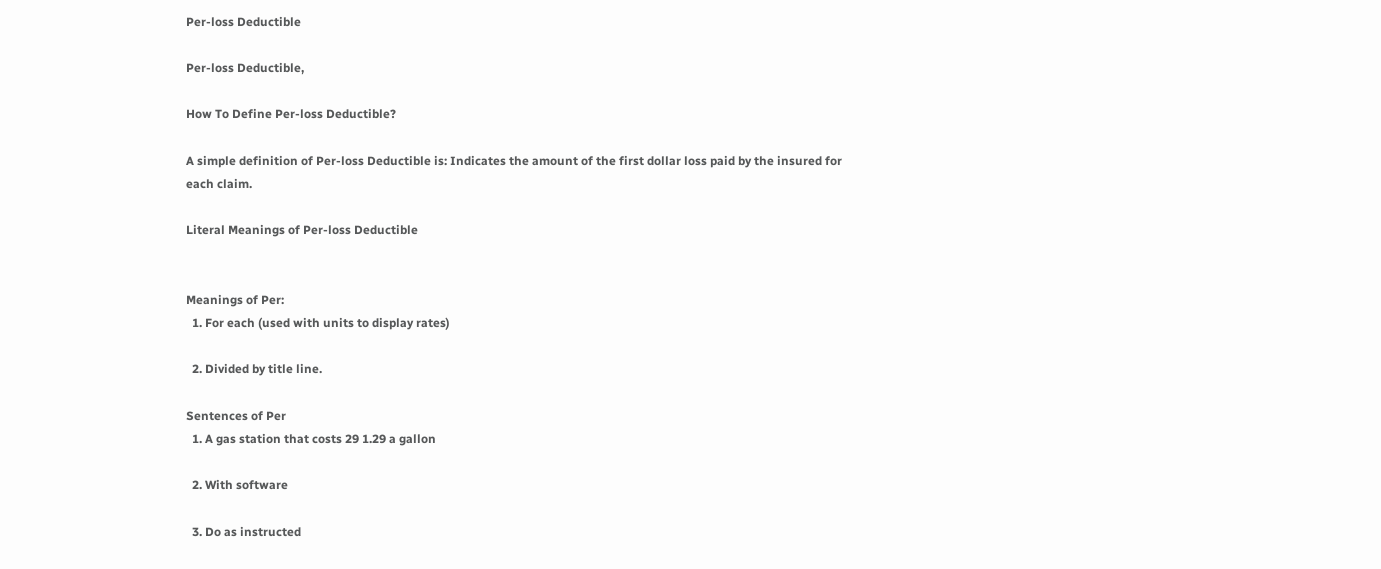Per-loss Deductible

Per-loss Deductible,

How To Define Per-loss Deductible?

A simple definition of Per-loss Deductible is: Indicates the amount of the first dollar loss paid by the insured for each claim.

Literal Meanings of Per-loss Deductible


Meanings of Per:
  1. For each (used with units to display rates)

  2. Divided by title line.

Sentences of Per
  1. A gas station that costs 29 1.29 a gallon

  2. With software

  3. Do as instructed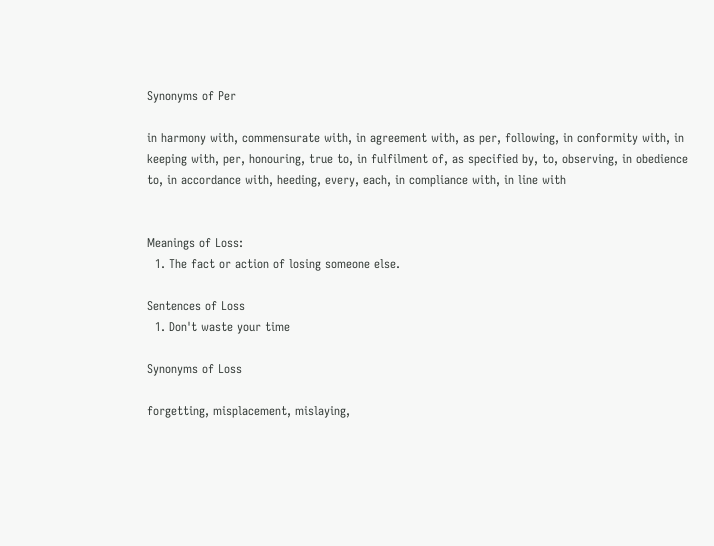Synonyms of Per

in harmony with, commensurate with, in agreement with, as per, following, in conformity with, in keeping with, per, honouring, true to, in fulfilment of, as specified by, to, observing, in obedience to, in accordance with, heeding, every, each, in compliance with, in line with


Meanings of Loss:
  1. The fact or action of losing someone else.

Sentences of Loss
  1. Don't waste your time

Synonyms of Loss

forgetting, misplacement, mislaying,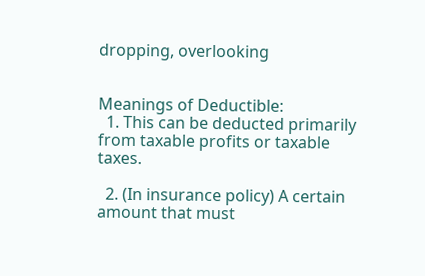dropping, overlooking


Meanings of Deductible:
  1. This can be deducted primarily from taxable profits or taxable taxes.

  2. (In insurance policy) A certain amount that must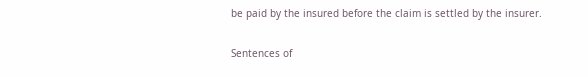be paid by the insured before the claim is settled by the insurer.

Sentences of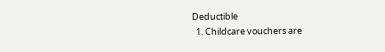Deductible
  1. Childcare vouchers are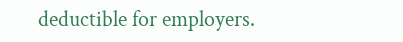deductible for employers.